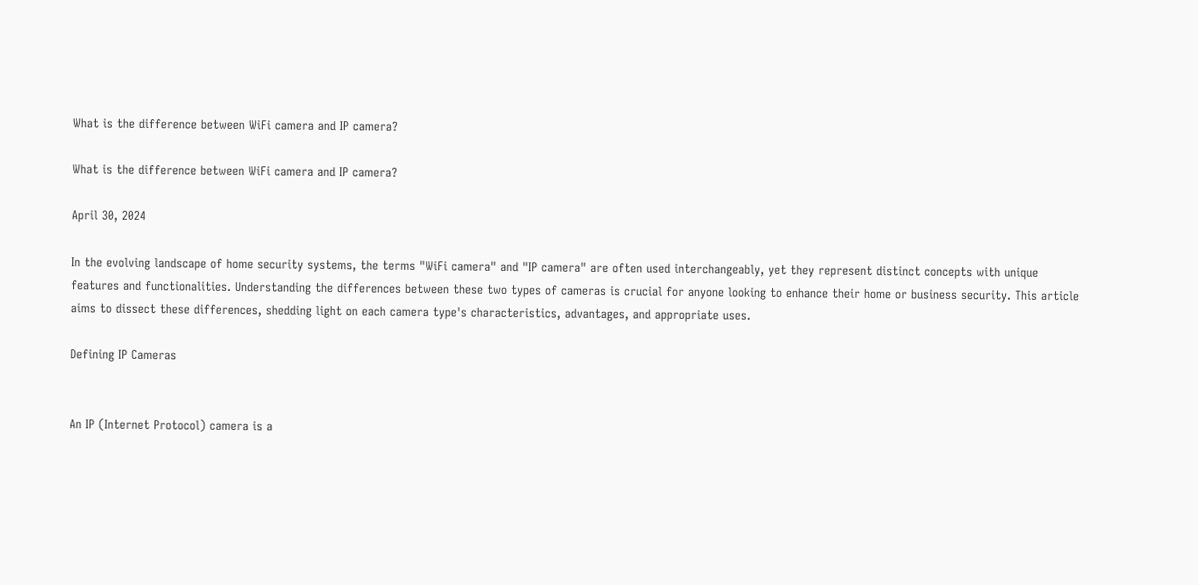What is the difference between WiFi camera and IP camera?

What is the difference between WiFi camera and IP camera?

April 30, 2024

In the evolving landscape of home security systems, the terms "WiFi camera" and "IP camera" are often used interchangeably, yet they represent distinct concepts with unique features and functionalities. Understanding the differences between these two types of cameras is crucial for anyone looking to enhance their home or business security. This article aims to dissect these differences, shedding light on each camera type's characteristics, advantages, and appropriate uses.

Defining IP Cameras


An IP (Internet Protocol) camera is a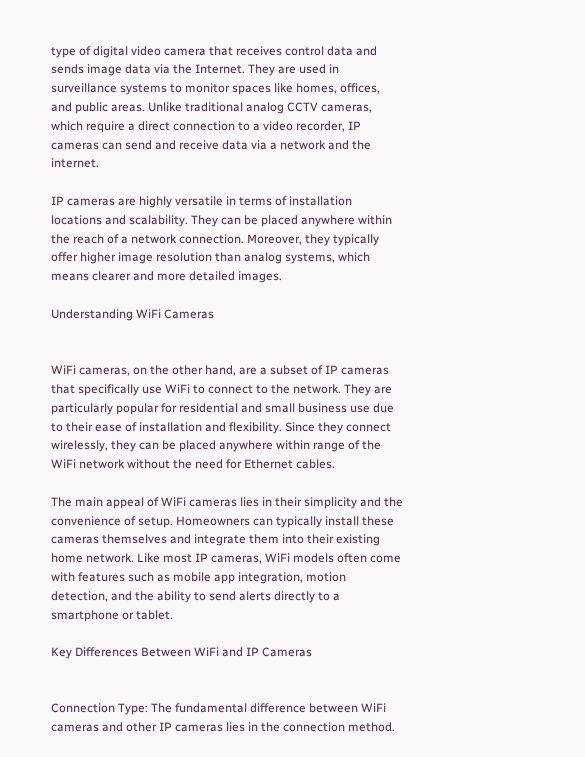type of digital video camera that receives control data and sends image data via the Internet. They are used in surveillance systems to monitor spaces like homes, offices, and public areas. Unlike traditional analog CCTV cameras, which require a direct connection to a video recorder, IP cameras can send and receive data via a network and the internet.

IP cameras are highly versatile in terms of installation locations and scalability. They can be placed anywhere within the reach of a network connection. Moreover, they typically offer higher image resolution than analog systems, which means clearer and more detailed images.

Understanding WiFi Cameras


WiFi cameras, on the other hand, are a subset of IP cameras that specifically use WiFi to connect to the network. They are particularly popular for residential and small business use due to their ease of installation and flexibility. Since they connect wirelessly, they can be placed anywhere within range of the WiFi network without the need for Ethernet cables.

The main appeal of WiFi cameras lies in their simplicity and the convenience of setup. Homeowners can typically install these cameras themselves and integrate them into their existing home network. Like most IP cameras, WiFi models often come with features such as mobile app integration, motion detection, and the ability to send alerts directly to a smartphone or tablet.

Key Differences Between WiFi and IP Cameras


Connection Type: The fundamental difference between WiFi cameras and other IP cameras lies in the connection method.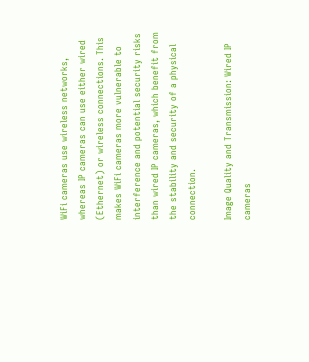WiFi cameras use wireless networks, whereas IP cameras can use either wired (Ethernet) or wireless connections. This makes WiFi cameras more vulnerable to interference and potential security risks than wired IP cameras, which benefit from the stability and security of a physical connection.

Image Quality and Transmission: Wired IP cameras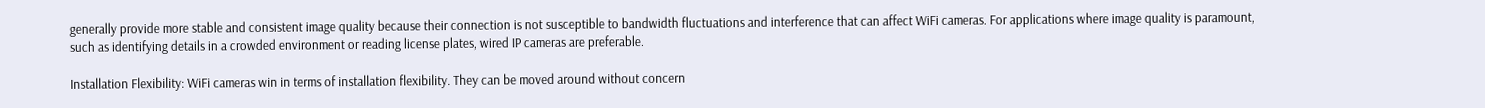generally provide more stable and consistent image quality because their connection is not susceptible to bandwidth fluctuations and interference that can affect WiFi cameras. For applications where image quality is paramount, such as identifying details in a crowded environment or reading license plates, wired IP cameras are preferable.

Installation Flexibility: WiFi cameras win in terms of installation flexibility. They can be moved around without concern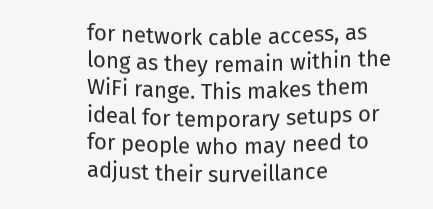for network cable access, as long as they remain within the WiFi range. This makes them ideal for temporary setups or for people who may need to adjust their surveillance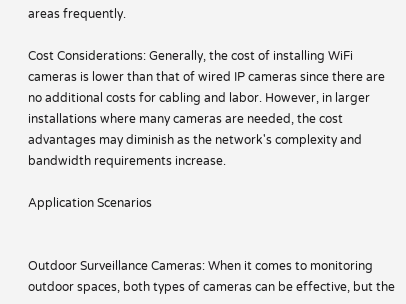areas frequently.

Cost Considerations: Generally, the cost of installing WiFi cameras is lower than that of wired IP cameras since there are no additional costs for cabling and labor. However, in larger installations where many cameras are needed, the cost advantages may diminish as the network's complexity and bandwidth requirements increase.

Application Scenarios


Outdoor Surveillance Cameras: When it comes to monitoring outdoor spaces, both types of cameras can be effective, but the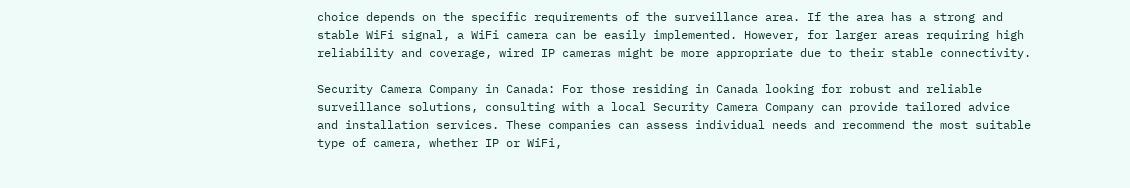choice depends on the specific requirements of the surveillance area. If the area has a strong and stable WiFi signal, a WiFi camera can be easily implemented. However, for larger areas requiring high reliability and coverage, wired IP cameras might be more appropriate due to their stable connectivity.

Security Camera Company in Canada: For those residing in Canada looking for robust and reliable surveillance solutions, consulting with a local Security Camera Company can provide tailored advice and installation services. These companies can assess individual needs and recommend the most suitable type of camera, whether IP or WiFi,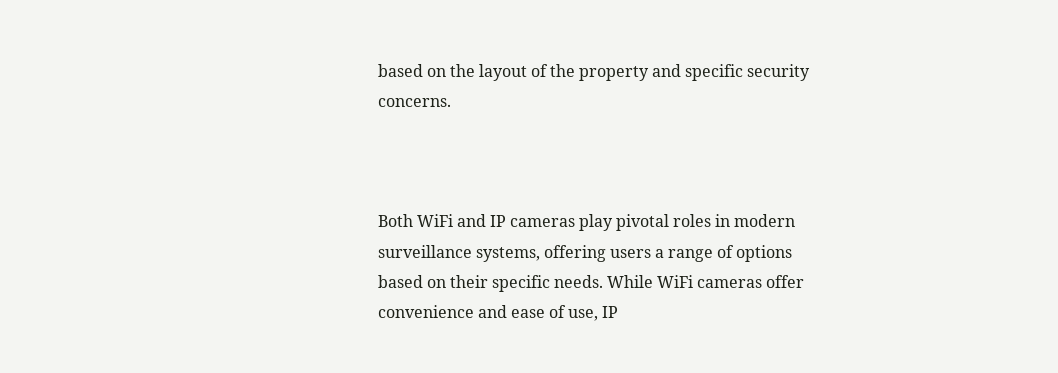based on the layout of the property and specific security concerns.



Both WiFi and IP cameras play pivotal roles in modern surveillance systems, offering users a range of options based on their specific needs. While WiFi cameras offer convenience and ease of use, IP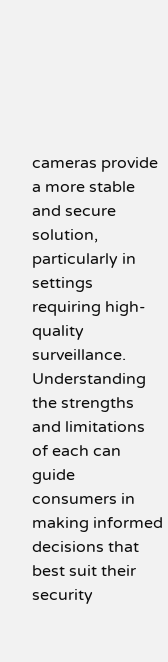cameras provide a more stable and secure solution, particularly in settings requiring high-quality surveillance. Understanding the strengths and limitations of each can guide consumers in making informed decisions that best suit their security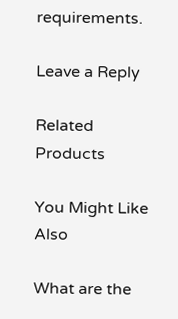requirements.

Leave a Reply

Related Products

You Might Like Also

What are the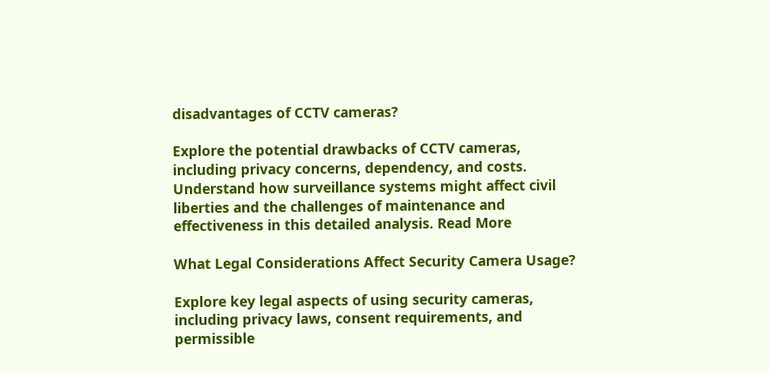disadvantages of CCTV cameras?

Explore the potential drawbacks of CCTV cameras, including privacy concerns, dependency, and costs. Understand how surveillance systems might affect civil liberties and the challenges of maintenance and effectiveness in this detailed analysis. Read More

What Legal Considerations Affect Security Camera Usage?

Explore key legal aspects of using security cameras, including privacy laws, consent requirements, and permissible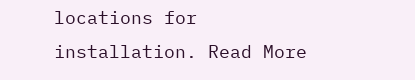locations for installation. Read More